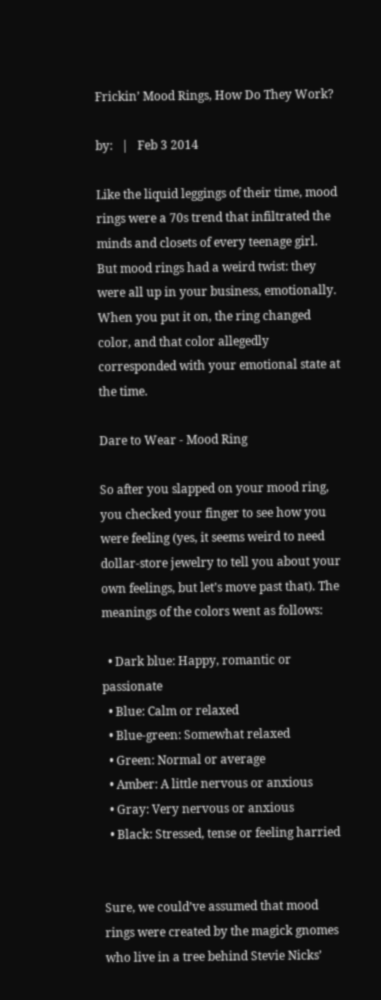Frickin’ Mood Rings, How Do They Work?

by:   |   Feb 3 2014

Like the liquid leggings of their time, mood rings were a 70s trend that infiltrated the minds and closets of every teenage girl. But mood rings had a weird twist: they were all up in your business, emotionally. When you put it on, the ring changed color, and that color allegedly corresponded with your emotional state at the time.

Dare to Wear - Mood Ring

So after you slapped on your mood ring, you checked your finger to see how you were feeling (yes, it seems weird to need dollar-store jewelry to tell you about your own feelings, but let’s move past that). The meanings of the colors went as follows:

  • Dark blue: Happy, romantic or passionate
  • Blue: Calm or relaxed
  • Blue-green: Somewhat relaxed
  • Green: Normal or average
  • Amber: A little nervous or anxious
  • Gray: Very nervous or anxious
  • Black: Stressed, tense or feeling harried


Sure, we could’ve assumed that mood rings were created by the magick gnomes who live in a tree behind Stevie Nicks’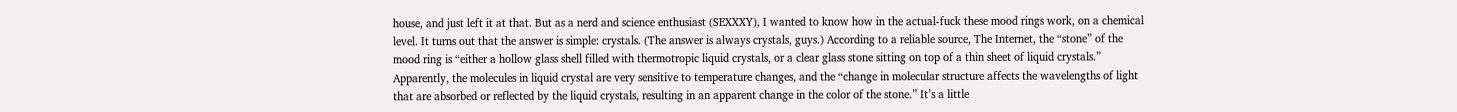house, and just left it at that. But as a nerd and science enthusiast (SEXXXY), I wanted to know how in the actual-fuck these mood rings work, on a chemical level. It turns out that the answer is simple: crystals. (The answer is always crystals, guys.) According to a reliable source, The Internet, the “stone” of the mood ring is “either a hollow glass shell filled with thermotropic liquid crystals, or a clear glass stone sitting on top of a thin sheet of liquid crystals.” Apparently, the molecules in liquid crystal are very sensitive to temperature changes, and the “change in molecular structure affects the wavelengths of light that are absorbed or reflected by the liquid crystals, resulting in an apparent change in the color of the stone.” It’s a little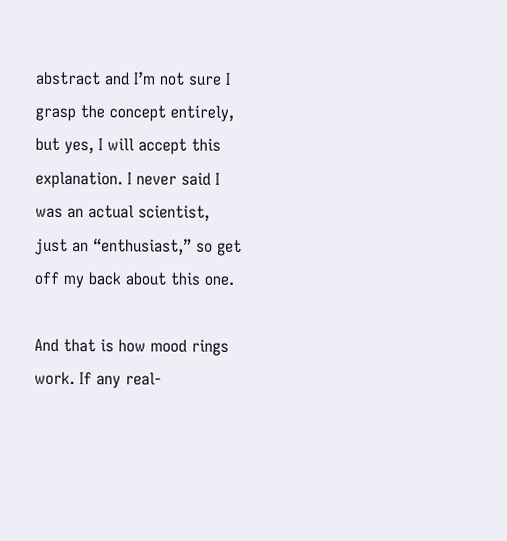abstract and I’m not sure I grasp the concept entirely, but yes, I will accept this explanation. I never said I was an actual scientist, just an “enthusiast,” so get off my back about this one.

And that is how mood rings work. If any real-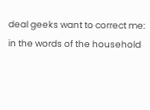deal geeks want to correct me: in the words of the household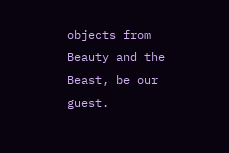objects from Beauty and the Beast, be our guest.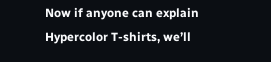Now if anyone can explain Hypercolor T-shirts, we’ll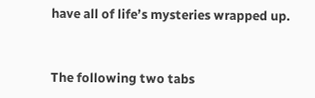have all of life’s mysteries wrapped up.


The following two tabs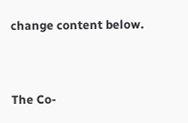change content below.


The Co-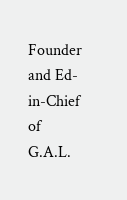Founder and Ed-in-Chief of G.A.L.